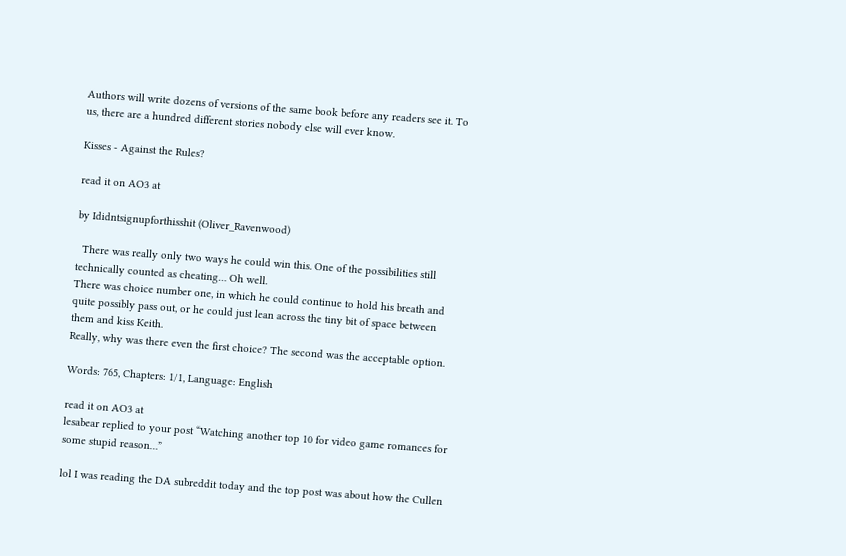Authors will write dozens of versions of the same book before any readers see it. To us, there are a hundred different stories nobody else will ever know.

Kisses - Against the Rules?

read it on AO3 at

by Ididntsignupforthisshit (Oliver_Ravenwood)

  There was really only two ways he could win this. One of the possibilities still technically counted as cheating… Oh well.
There was choice number one, in which he could continue to hold his breath and quite possibly pass out, or he could just lean across the tiny bit of space between them and kiss Keith.
Really, why was there even the first choice? The second was the acceptable option.

Words: 765, Chapters: 1/1, Language: English

read it on AO3 at
lesabear replied to your post “Watching another top 10 for video game romances for some stupid reason…”

lol I was reading the DA subreddit today and the top post was about how the Cullen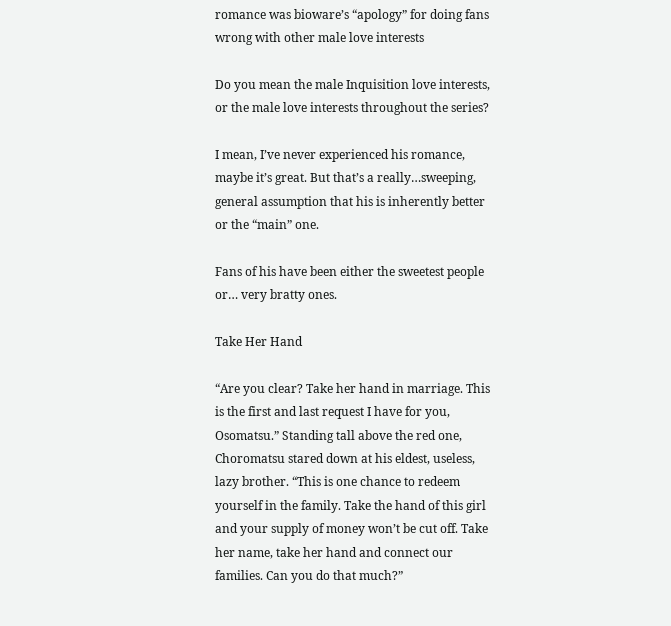romance was bioware’s “apology” for doing fans wrong with other male love interests

Do you mean the male Inquisition love interests, or the male love interests throughout the series?

I mean, I’ve never experienced his romance, maybe it’s great. But that’s a really…sweeping, general assumption that his is inherently better or the “main” one.

Fans of his have been either the sweetest people or… very bratty ones.

Take Her Hand

“Are you clear? Take her hand in marriage. This is the first and last request I have for you, Osomatsu.” Standing tall above the red one, Choromatsu stared down at his eldest, useless, lazy brother. “This is one chance to redeem yourself in the family. Take the hand of this girl and your supply of money won’t be cut off. Take her name, take her hand and connect our families. Can you do that much?”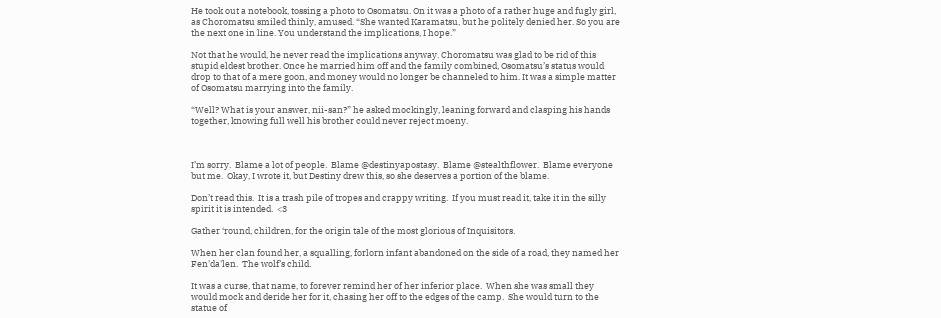He took out a notebook, tossing a photo to Osomatsu. On it was a photo of a rather huge and fugly girl, as Choromatsu smiled thinly, amused. “She wanted Karamatsu, but he politely denied her. So you are the next one in line. You understand the implications, I hope.”

Not that he would, he never read the implications anyway. Choromatsu was glad to be rid of this stupid eldest brother. Once he married him off and the family combined, Osomatsu’s status would drop to that of a mere goon, and money would no longer be channeled to him. It was a simple matter of Osomatsu marrying into the family.

“Well? What is your answer, nii-san?” he asked mockingly, leaning forward and clasping his hands together, knowing full well his brother could never reject moeny.



I’m sorry.  Blame a lot of people.  Blame @destinyapostasy.  Blame @stealthflower.  Blame everyone but me.  Okay, I wrote it, but Destiny drew this, so she deserves a portion of the blame.

Don’t read this.  It is a trash pile of tropes and crappy writing.  If you must read it, take it in the silly spirit it is intended.  <3

Gather ‘round, children, for the origin tale of the most glorious of Inquisitors.

When her clan found her, a squalling, forlorn infant abandoned on the side of a road, they named her Fen'da'len.  The wolf’s child.

It was a curse, that name, to forever remind her of her inferior place.  When she was small they would mock and deride her for it, chasing her off to the edges of the camp.  She would turn to the statue of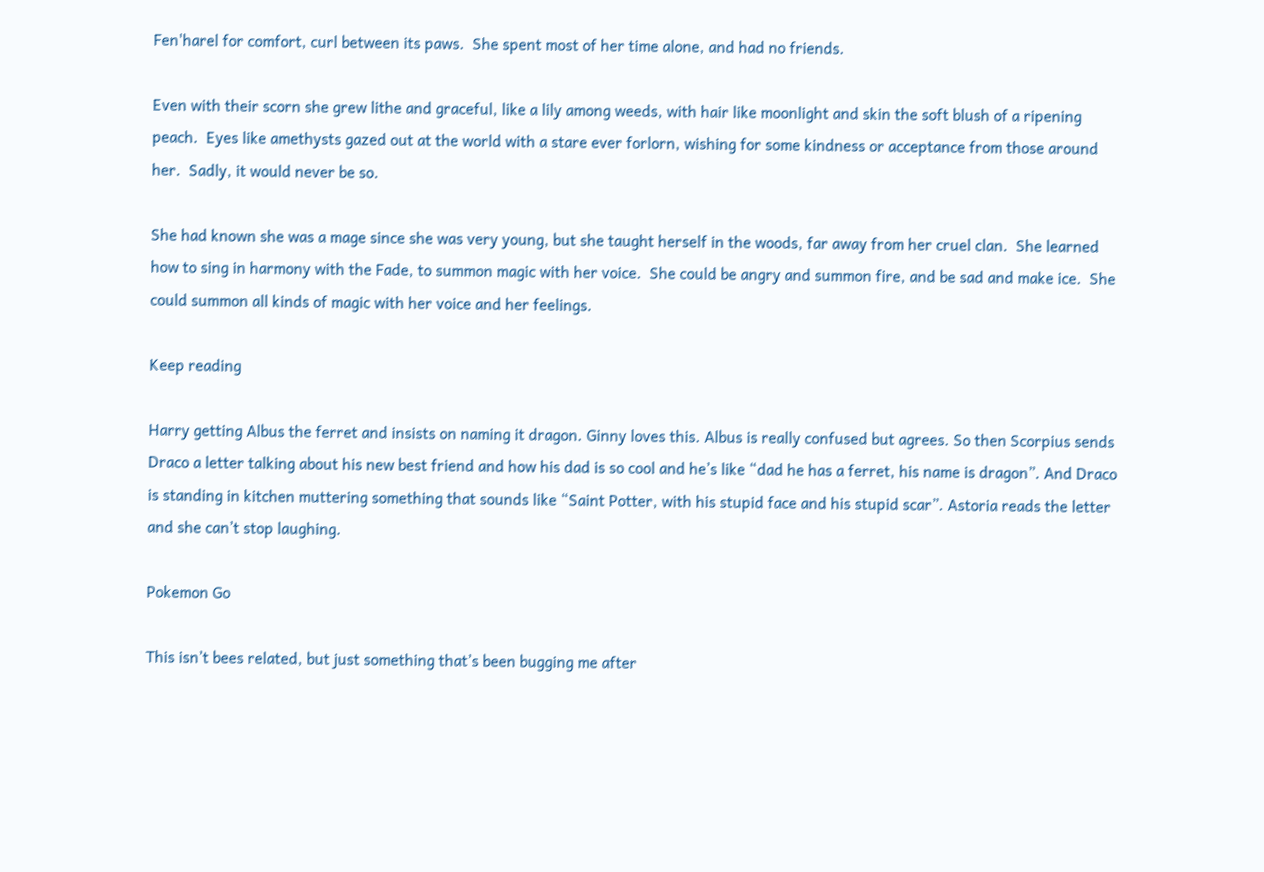Fen'harel for comfort, curl between its paws.  She spent most of her time alone, and had no friends.

Even with their scorn she grew lithe and graceful, like a lily among weeds, with hair like moonlight and skin the soft blush of a ripening peach.  Eyes like amethysts gazed out at the world with a stare ever forlorn, wishing for some kindness or acceptance from those around her.  Sadly, it would never be so.

She had known she was a mage since she was very young, but she taught herself in the woods, far away from her cruel clan.  She learned how to sing in harmony with the Fade, to summon magic with her voice.  She could be angry and summon fire, and be sad and make ice.  She could summon all kinds of magic with her voice and her feelings.

Keep reading

Harry getting Albus the ferret and insists on naming it dragon. Ginny loves this. Albus is really confused but agrees. So then Scorpius sends Draco a letter talking about his new best friend and how his dad is so cool and he’s like “dad he has a ferret, his name is dragon”. And Draco is standing in kitchen muttering something that sounds like “Saint Potter, with his stupid face and his stupid scar”. Astoria reads the letter and she can’t stop laughing.

Pokemon Go

This isn’t bees related, but just something that’s been bugging me after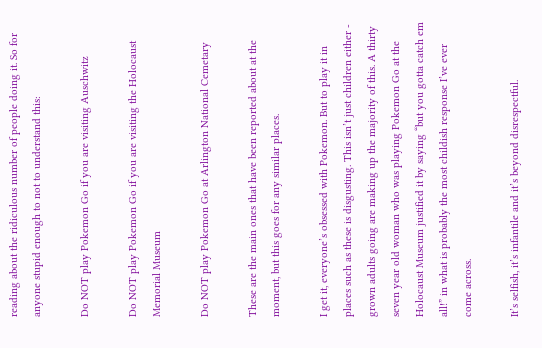reading about the ridiculous number of people doing it. So for anyone stupid enough to not to understand this:

Do NOT play Pokemon Go if you are visiting Auschwitz

Do NOT play Pokemon Go if you are visiting the Holocaust Memorial Museum

Do NOT play Pokemon Go at Arlington National Cemetary

These are the main ones that have been reported about at the moment, but this goes for any similar places.

I get it, everyone’s obsessed with Pokemon. But to play it in places such as these is disgusting. This isn’t just children either - grown adults going are making up the majority of this. A thirty seven year old woman who was playing Pokemon Go at the Holocaust Museum justified it by saying “but you gotta catch em all!” in what is probably the most childish response I’ve ever come across.

It’s selfish, it’s infantile and it’s beyond disrespectful.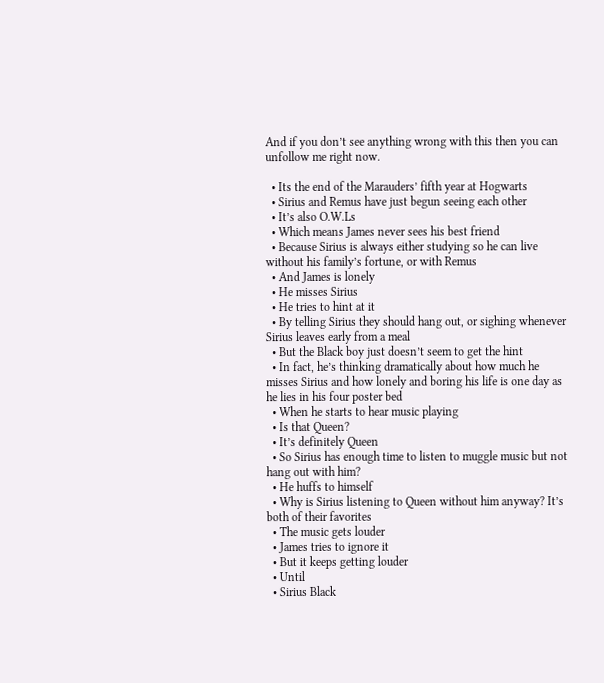And if you don’t see anything wrong with this then you can unfollow me right now.

  • Its the end of the Marauders’ fifth year at Hogwarts
  • Sirius and Remus have just begun seeing each other
  • It’s also O.W.Ls
  • Which means James never sees his best friend
  • Because Sirius is always either studying so he can live without his family’s fortune, or with Remus
  • And James is lonely
  • He misses Sirius
  • He tries to hint at it
  • By telling Sirius they should hang out, or sighing whenever Sirius leaves early from a meal
  • But the Black boy just doesn’t seem to get the hint
  • In fact, he’s thinking dramatically about how much he misses Sirius and how lonely and boring his life is one day as he lies in his four poster bed
  • When he starts to hear music playing
  • Is that Queen?
  • It’s definitely Queen
  • So Sirius has enough time to listen to muggle music but not hang out with him?
  • He huffs to himself
  • Why is Sirius listening to Queen without him anyway? It’s both of their favorites
  • The music gets louder
  • James tries to ignore it
  • But it keeps getting louder
  • Until
  • Sirius Black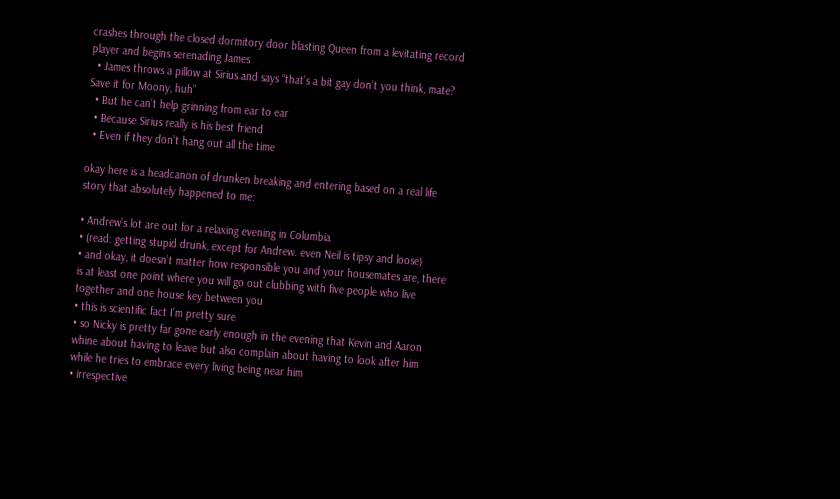crashes through the closed dormitory door blasting Queen from a levitating record player and begins serenading James
  • James throws a pillow at Sirius and says “that’s a bit gay don’t you think, mate? Save it for Moony, huh”
  • But he can’t help grinning from ear to ear
  • Because Sirius really is his best friend
  • Even if they don’t hang out all the time

okay here is a headcanon of drunken breaking and entering based on a real life story that absolutely happened to me:

• Andrew’s lot are out for a relaxing evening in Columbia
• (read: getting stupid drunk, except for Andrew. even Neil is tipsy and loose)
• and okay, it doesn’t matter how responsible you and your housemates are, there is at least one point where you will go out clubbing with five people who live together and one house key between you
• this is scientific fact I’m pretty sure
• so Nicky is pretty far gone early enough in the evening that Kevin and Aaron whine about having to leave but also complain about having to look after him while he tries to embrace every living being near him
• irrespective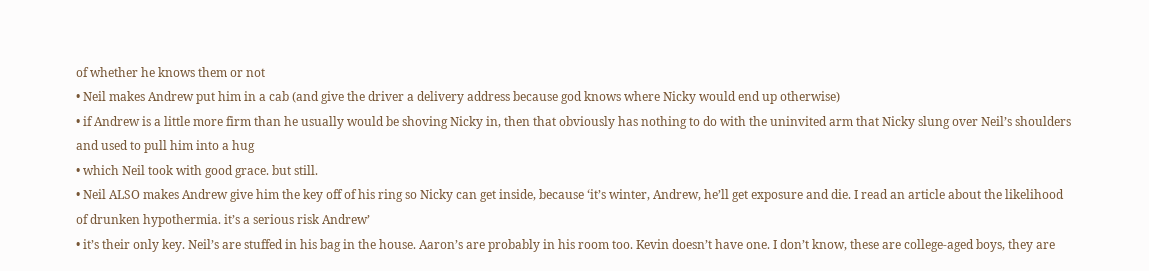of whether he knows them or not
• Neil makes Andrew put him in a cab (and give the driver a delivery address because god knows where Nicky would end up otherwise)
• if Andrew is a little more firm than he usually would be shoving Nicky in, then that obviously has nothing to do with the uninvited arm that Nicky slung over Neil’s shoulders and used to pull him into a hug
• which Neil took with good grace. but still.
• Neil ALSO makes Andrew give him the key off of his ring so Nicky can get inside, because ‘it’s winter, Andrew, he’ll get exposure and die. I read an article about the likelihood of drunken hypothermia. it’s a serious risk Andrew’
• it’s their only key. Neil’s are stuffed in his bag in the house. Aaron’s are probably in his room too. Kevin doesn’t have one. I don’t know, these are college-aged boys, they are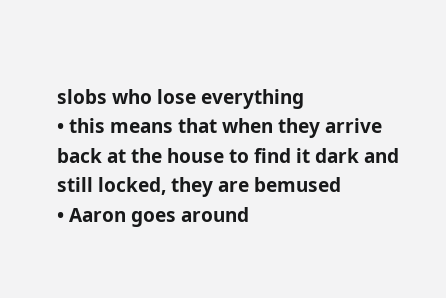slobs who lose everything
• this means that when they arrive back at the house to find it dark and still locked, they are bemused
• Aaron goes around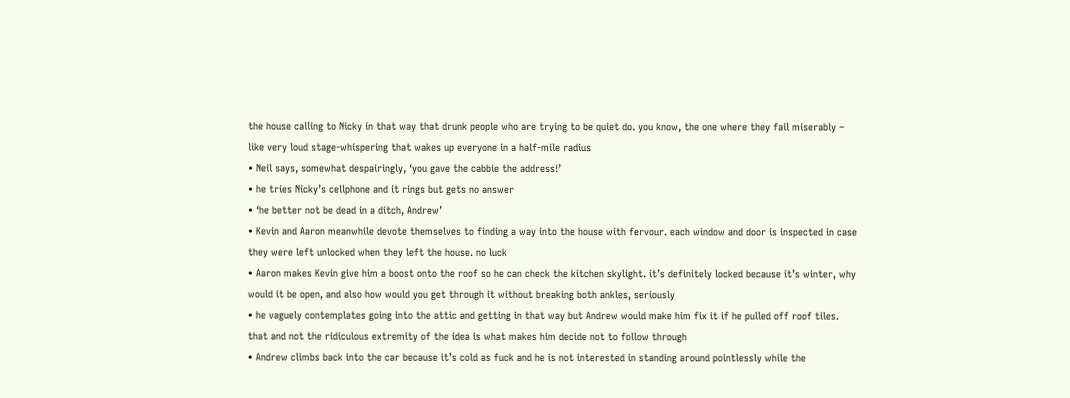the house calling to Nicky in that way that drunk people who are trying to be quiet do. you know, the one where they fail miserably – like very loud stage-whispering that wakes up everyone in a half-mile radius
• Neil says, somewhat despairingly, ‘you gave the cabbie the address!’
• he tries Nicky’s cellphone and it rings but gets no answer
• ‘he better not be dead in a ditch, Andrew’
• Kevin and Aaron meanwhile devote themselves to finding a way into the house with fervour. each window and door is inspected in case they were left unlocked when they left the house. no luck
• Aaron makes Kevin give him a boost onto the roof so he can check the kitchen skylight. it’s definitely locked because it’s winter, why would it be open, and also how would you get through it without breaking both ankles, seriously
• he vaguely contemplates going into the attic and getting in that way but Andrew would make him fix it if he pulled off roof tiles. that and not the ridiculous extremity of the idea is what makes him decide not to follow through
• Andrew climbs back into the car because it’s cold as fuck and he is not interested in standing around pointlessly while the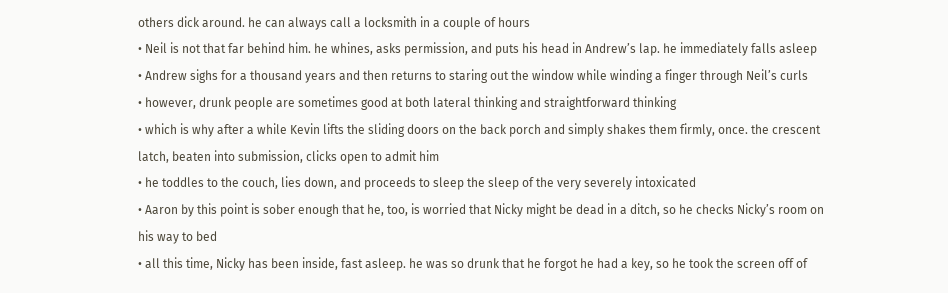others dick around. he can always call a locksmith in a couple of hours
• Neil is not that far behind him. he whines, asks permission, and puts his head in Andrew’s lap. he immediately falls asleep
• Andrew sighs for a thousand years and then returns to staring out the window while winding a finger through Neil’s curls
• however, drunk people are sometimes good at both lateral thinking and straightforward thinking
• which is why after a while Kevin lifts the sliding doors on the back porch and simply shakes them firmly, once. the crescent latch, beaten into submission, clicks open to admit him
• he toddles to the couch, lies down, and proceeds to sleep the sleep of the very severely intoxicated
• Aaron by this point is sober enough that he, too, is worried that Nicky might be dead in a ditch, so he checks Nicky’s room on his way to bed
• all this time, Nicky has been inside, fast asleep. he was so drunk that he forgot he had a key, so he took the screen off of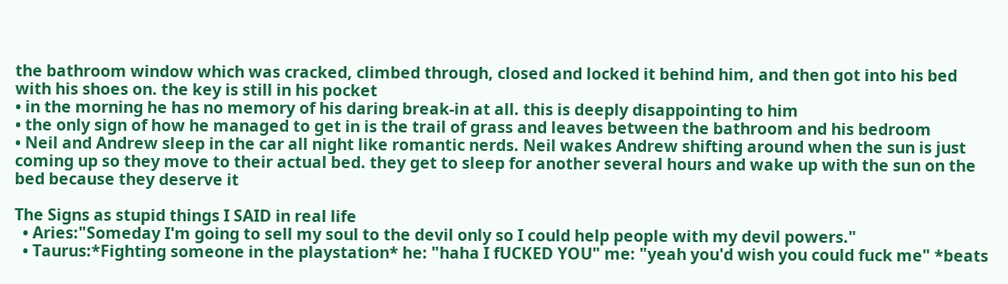the bathroom window which was cracked, climbed through, closed and locked it behind him, and then got into his bed with his shoes on. the key is still in his pocket
• in the morning he has no memory of his daring break-in at all. this is deeply disappointing to him
• the only sign of how he managed to get in is the trail of grass and leaves between the bathroom and his bedroom
• Neil and Andrew sleep in the car all night like romantic nerds. Neil wakes Andrew shifting around when the sun is just coming up so they move to their actual bed. they get to sleep for another several hours and wake up with the sun on the bed because they deserve it

The Signs as stupid things I SAID in real life
  • Aries:"Someday I'm going to sell my soul to the devil only so I could help people with my devil powers."
  • Taurus:*Fighting someone in the playstation* he: "haha I fUCKED YOU" me: "yeah you'd wish you could fuck me" *beats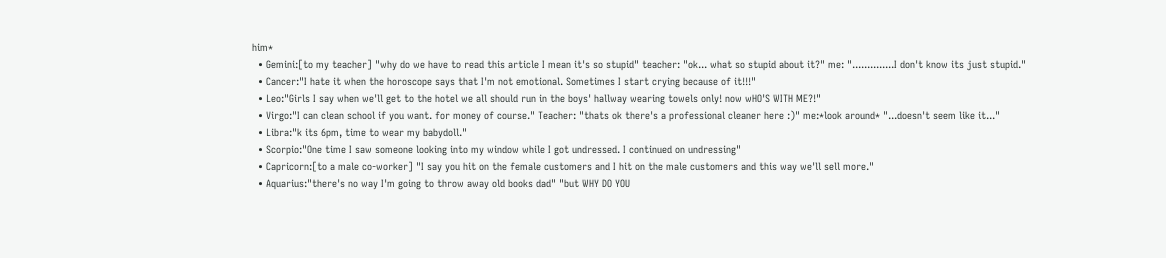him*
  • Gemini:[to my teacher] "why do we have to read this article I mean it's so stupid" teacher: "ok... what so stupid about it?" me: "..............I don't know its just stupid."
  • Cancer:"I hate it when the horoscope says that I'm not emotional. Sometimes I start crying because of it!!!"
  • Leo:"Girls I say when we'll get to the hotel we all should run in the boys' hallway wearing towels only! now wHO'S WITH ME?!"
  • Virgo:"I can clean school if you want. for money of course." Teacher: "thats ok there's a professional cleaner here :)" me:*look around* "...doesn't seem like it..."
  • Libra:"k its 6pm, time to wear my babydoll."
  • Scorpio:"One time I saw someone looking into my window while I got undressed. I continued on undressing"
  • Capricorn:[to a male co-worker] "I say you hit on the female customers and I hit on the male customers and this way we'll sell more."
  • Aquarius:"there's no way I'm going to throw away old books dad" "but WHY DO YOU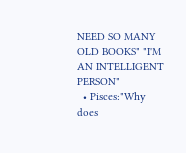NEED SO MANY OLD BOOKS" "I'M AN INTELLIGENT PERSON"
  • Pisces:"Why does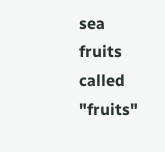sea fruits called "fruits"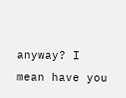anyway? I mean have you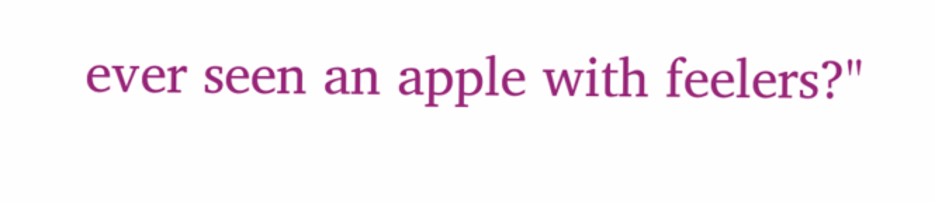ever seen an apple with feelers?"